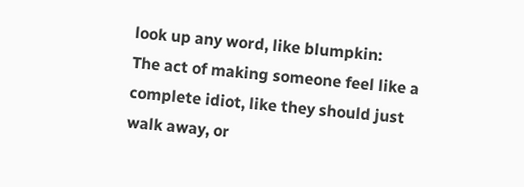look up any word, like blumpkin:
The act of making someone feel like a complete idiot, like they should just walk away, or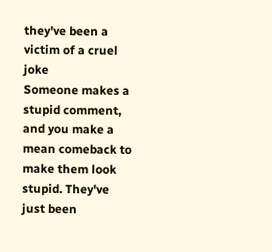they've been a victim of a cruel joke
Someone makes a stupid comment, and you make a mean comeback to make them look stupid. They've just been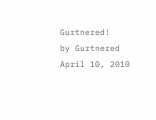Gurtnered!
by Gurtnered April 10, 2010